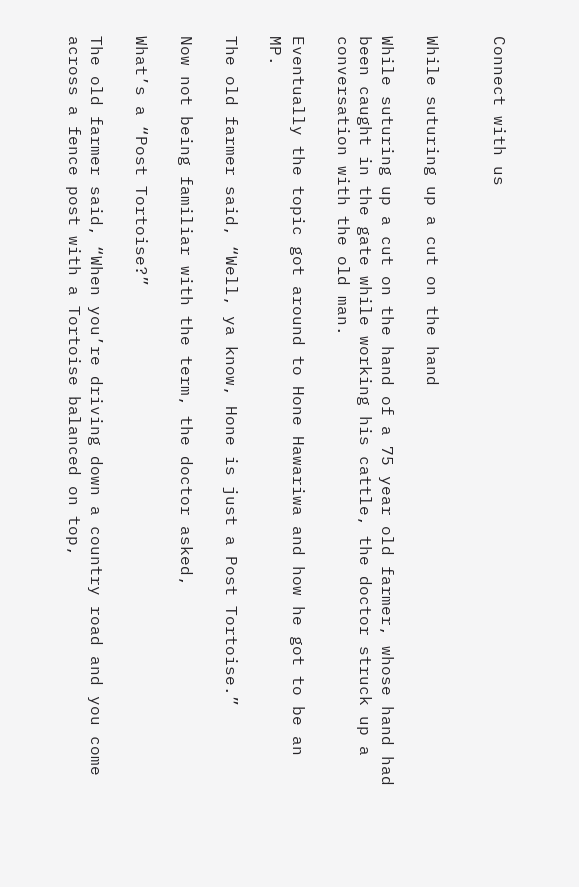Connect with us


While suturing up a cut on the hand

While suturing up a cut on the hand of a 75 year old farmer, whose hand had been caught in the gate while working his cattle, the doctor struck up a conversation with the old man.

Eventually the topic got around to Hone Hawariwa and how he got to be an MP.

The old farmer said, “Well, ya know, Hone is just a Post Tortoise.”

Now not being familiar with the term, the doctor asked,

What’s a “Post Tortoise?”

The old farmer said, “When you’re driving down a country road and you come across a fence post with a Tortoise balanced on top,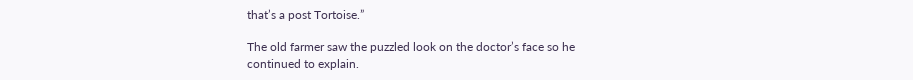that’s a post Tortoise.”

The old farmer saw the puzzled look on the doctor’s face so he continued to explain.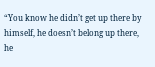“You know he didn’t get up there by himself, he doesn’t belong up there, he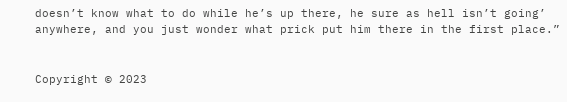doesn’t know what to do while he’s up there, he sure as hell isn’t going’ anywhere, and you just wonder what prick put him there in the first place.”


Copyright © 2023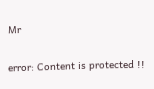Mr

error: Content is protected !!